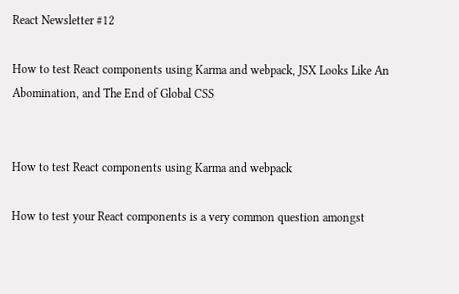React Newsletter #12

How to test React components using Karma and webpack, JSX Looks Like An Abomination, and The End of Global CSS


How to test React components using Karma and webpack

How to test your React components is a very common question amongst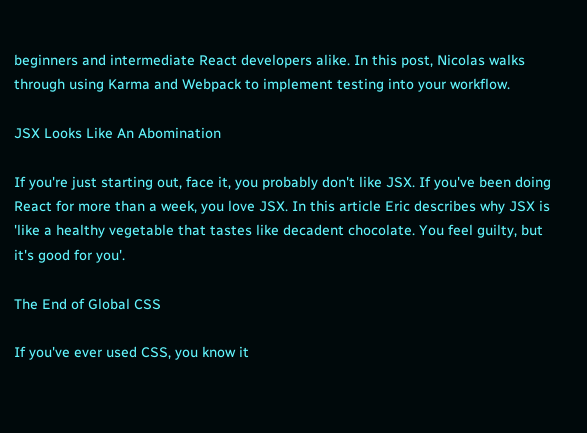beginners and intermediate React developers alike. In this post, Nicolas walks through using Karma and Webpack to implement testing into your workflow.

JSX Looks Like An Abomination

If you're just starting out, face it, you probably don't like JSX. If you've been doing React for more than a week, you love JSX. In this article Eric describes why JSX is 'like a healthy vegetable that tastes like decadent chocolate. You feel guilty, but it's good for you'.

The End of Global CSS

If you've ever used CSS, you know it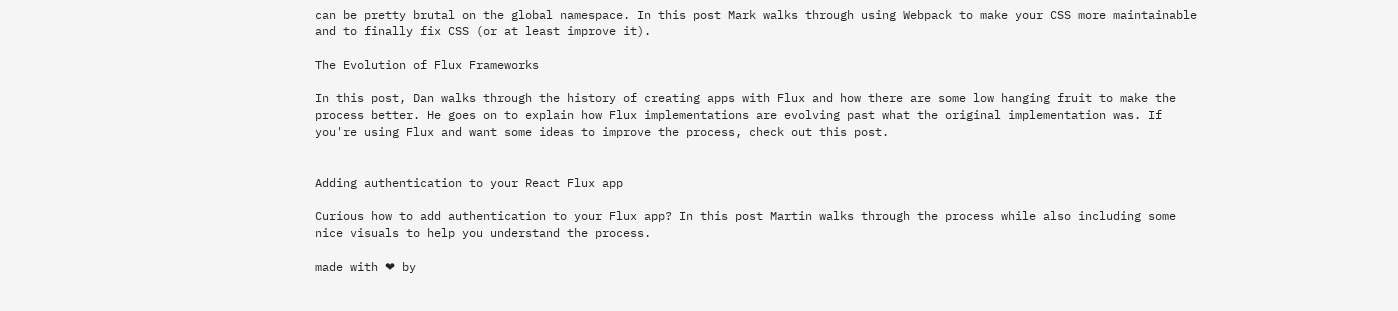can be pretty brutal on the global namespace. In this post Mark walks through using Webpack to make your CSS more maintainable and to finally fix CSS (or at least improve it).

The Evolution of Flux Frameworks

In this post, Dan walks through the history of creating apps with Flux and how there are some low hanging fruit to make the process better. He goes on to explain how Flux implementations are evolving past what the original implementation was. If you're using Flux and want some ideas to improve the process, check out this post.


Adding authentication to your React Flux app

Curious how to add authentication to your Flux app? In this post Martin walks through the process while also including some nice visuals to help you understand the process.

made with ❤ by